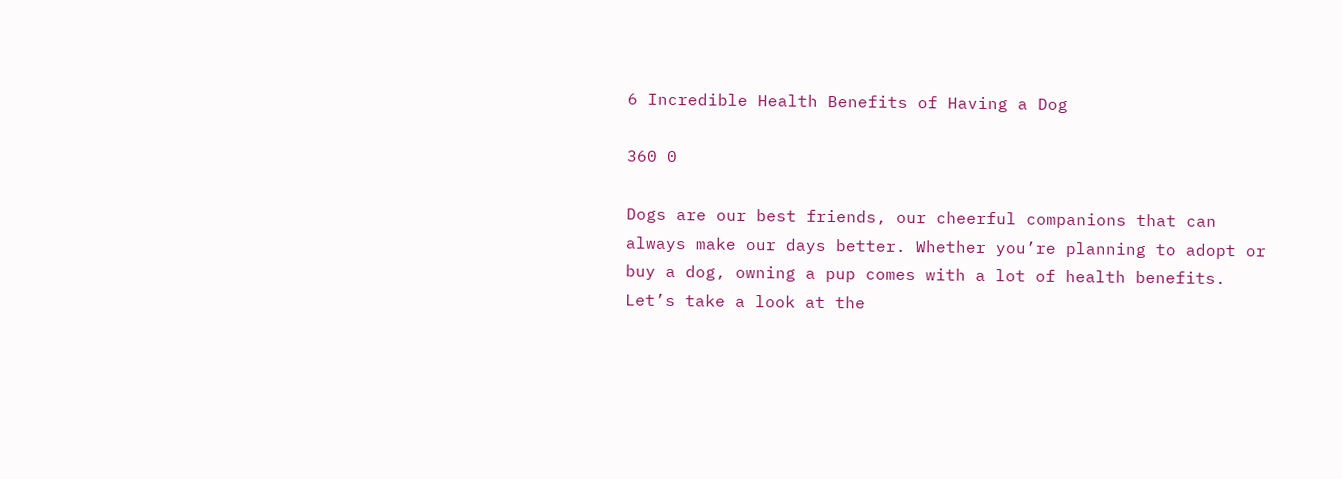6 Incredible Health Benefits of Having a Dog

360 0

Dogs are our best friends, our cheerful companions that can always make our days better. Whether you’re planning to adopt or buy a dog, owning a pup comes with a lot of health benefits. Let’s take a look at the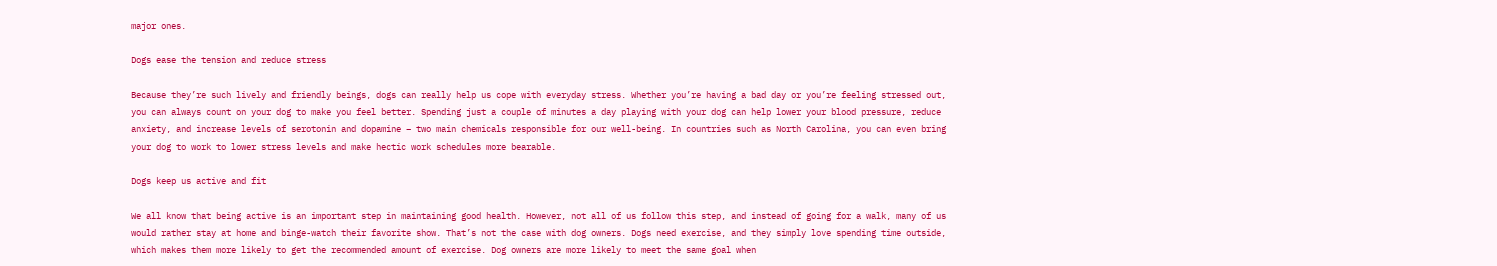major ones.

Dogs ease the tension and reduce stress

Because they’re such lively and friendly beings, dogs can really help us cope with everyday stress. Whether you’re having a bad day or you’re feeling stressed out, you can always count on your dog to make you feel better. Spending just a couple of minutes a day playing with your dog can help lower your blood pressure, reduce anxiety, and increase levels of serotonin and dopamine – two main chemicals responsible for our well-being. In countries such as North Carolina, you can even bring your dog to work to lower stress levels and make hectic work schedules more bearable.

Dogs keep us active and fit

We all know that being active is an important step in maintaining good health. However, not all of us follow this step, and instead of going for a walk, many of us would rather stay at home and binge-watch their favorite show. That’s not the case with dog owners. Dogs need exercise, and they simply love spending time outside, which makes them more likely to get the recommended amount of exercise. Dog owners are more likely to meet the same goal when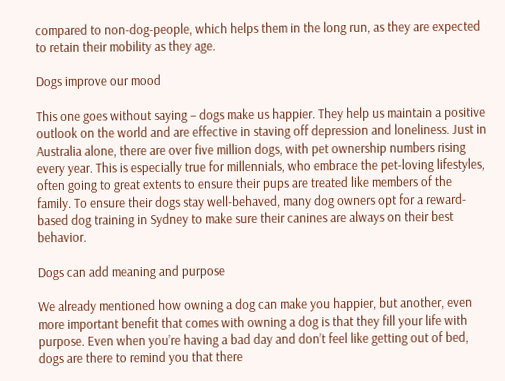compared to non-dog-people, which helps them in the long run, as they are expected to retain their mobility as they age.

Dogs improve our mood

This one goes without saying – dogs make us happier. They help us maintain a positive outlook on the world and are effective in staving off depression and loneliness. Just in Australia alone, there are over five million dogs, with pet ownership numbers rising every year. This is especially true for millennials, who embrace the pet-loving lifestyles, often going to great extents to ensure their pups are treated like members of the family. To ensure their dogs stay well-behaved, many dog owners opt for a reward-based dog training in Sydney to make sure their canines are always on their best behavior.

Dogs can add meaning and purpose

We already mentioned how owning a dog can make you happier, but another, even more important benefit that comes with owning a dog is that they fill your life with purpose. Even when you’re having a bad day and don’t feel like getting out of bed, dogs are there to remind you that there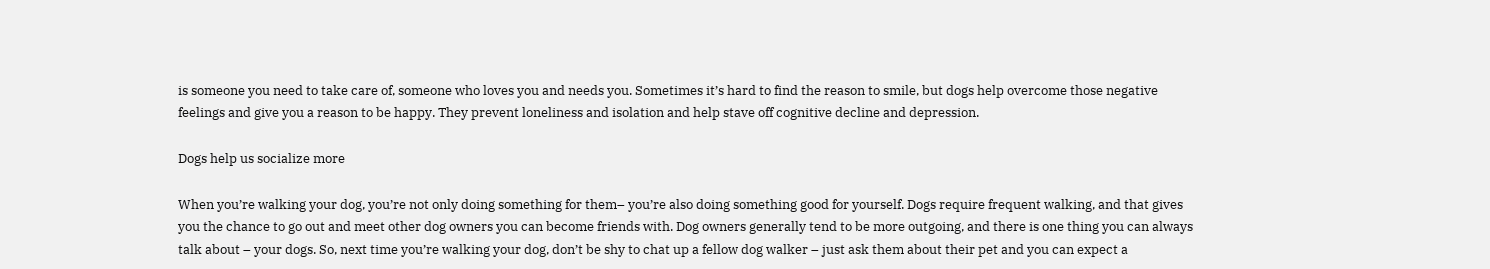is someone you need to take care of, someone who loves you and needs you. Sometimes it’s hard to find the reason to smile, but dogs help overcome those negative feelings and give you a reason to be happy. They prevent loneliness and isolation and help stave off cognitive decline and depression.

Dogs help us socialize more

When you’re walking your dog, you’re not only doing something for them– you’re also doing something good for yourself. Dogs require frequent walking, and that gives you the chance to go out and meet other dog owners you can become friends with. Dog owners generally tend to be more outgoing, and there is one thing you can always talk about – your dogs. So, next time you’re walking your dog, don’t be shy to chat up a fellow dog walker – just ask them about their pet and you can expect a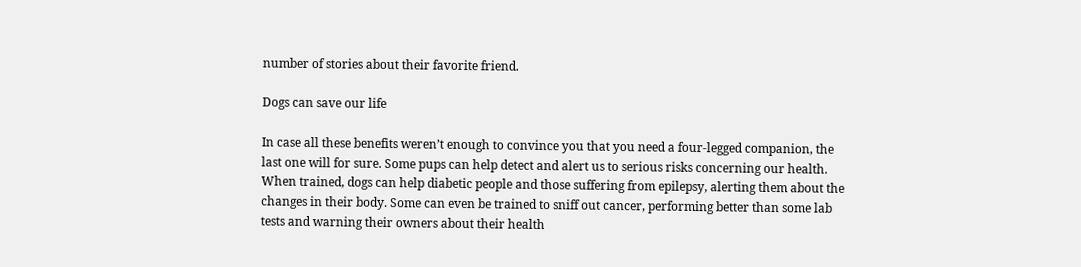number of stories about their favorite friend.

Dogs can save our life

In case all these benefits weren’t enough to convince you that you need a four-legged companion, the last one will for sure. Some pups can help detect and alert us to serious risks concerning our health. When trained, dogs can help diabetic people and those suffering from epilepsy, alerting them about the changes in their body. Some can even be trained to sniff out cancer, performing better than some lab tests and warning their owners about their health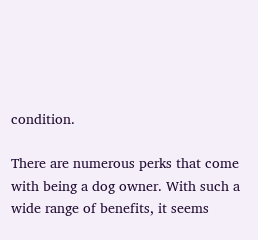condition.

There are numerous perks that come with being a dog owner. With such a wide range of benefits, it seems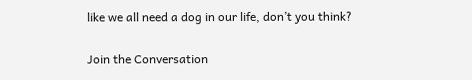like we all need a dog in our life, don’t you think?

Join the Conversation